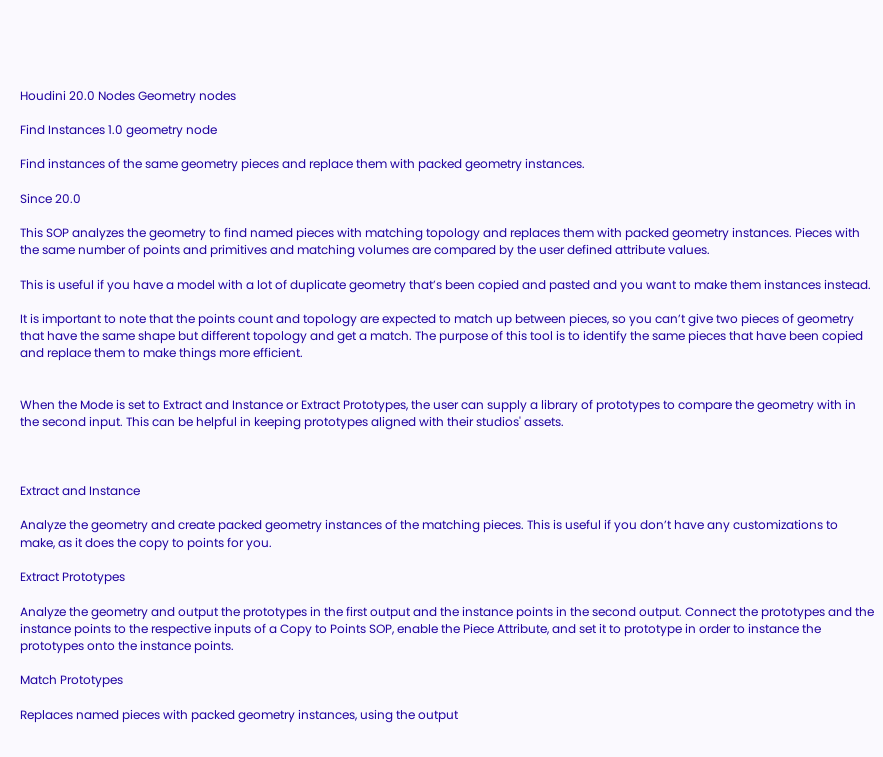Houdini 20.0 Nodes Geometry nodes

Find Instances 1.0 geometry node

Find instances of the same geometry pieces and replace them with packed geometry instances.

Since 20.0

This SOP analyzes the geometry to find named pieces with matching topology and replaces them with packed geometry instances. Pieces with the same number of points and primitives and matching volumes are compared by the user defined attribute values.

This is useful if you have a model with a lot of duplicate geometry that’s been copied and pasted and you want to make them instances instead.

It is important to note that the points count and topology are expected to match up between pieces, so you can’t give two pieces of geometry that have the same shape but different topology and get a match. The purpose of this tool is to identify the same pieces that have been copied and replace them to make things more efficient.


When the Mode is set to Extract and Instance or Extract Prototypes, the user can supply a library of prototypes to compare the geometry with in the second input. This can be helpful in keeping prototypes aligned with their studios' assets.



Extract and Instance

Analyze the geometry and create packed geometry instances of the matching pieces. This is useful if you don’t have any customizations to make, as it does the copy to points for you.

Extract Prototypes

Analyze the geometry and output the prototypes in the first output and the instance points in the second output. Connect the prototypes and the instance points to the respective inputs of a Copy to Points SOP, enable the Piece Attribute, and set it to prototype in order to instance the prototypes onto the instance points.

Match Prototypes

Replaces named pieces with packed geometry instances, using the output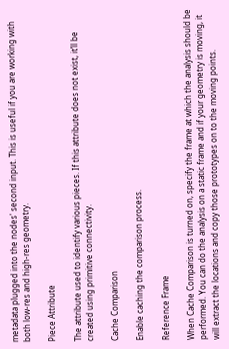metadata plugged into the nodes' second input. This is useful if you are working with both low-res and high-res geometry.

Piece Attribute

The attribute used to identify various pieces. If this attribute does not exist, it’ll be created using primitive connectivity.

Cache Comparison

Enable caching the comparison process.

Reference Frame

When Cache Comparison is turned on, specify the frame at which the analysis should be performed. You can do the analysis on a static frame and if your geometry is moving, it will extract the locations and copy those prototypes on to the moving points.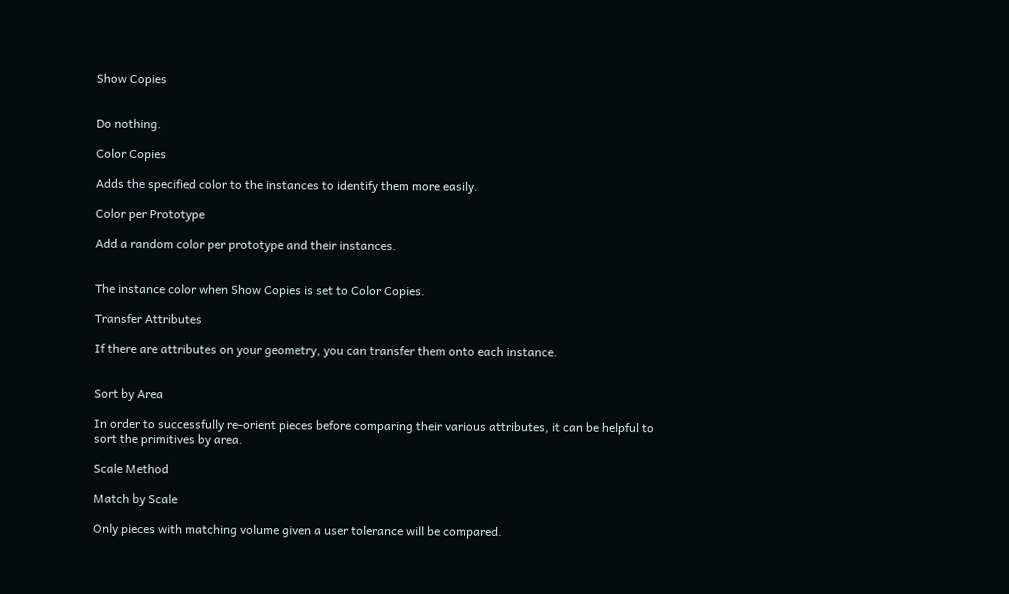Show Copies


Do nothing.

Color Copies

Adds the specified color to the instances to identify them more easily.

Color per Prototype

Add a random color per prototype and their instances.


The instance color when Show Copies is set to Color Copies.

Transfer Attributes

If there are attributes on your geometry, you can transfer them onto each instance.


Sort by Area

In order to successfully re-orient pieces before comparing their various attributes, it can be helpful to sort the primitives by area.

Scale Method

Match by Scale

Only pieces with matching volume given a user tolerance will be compared.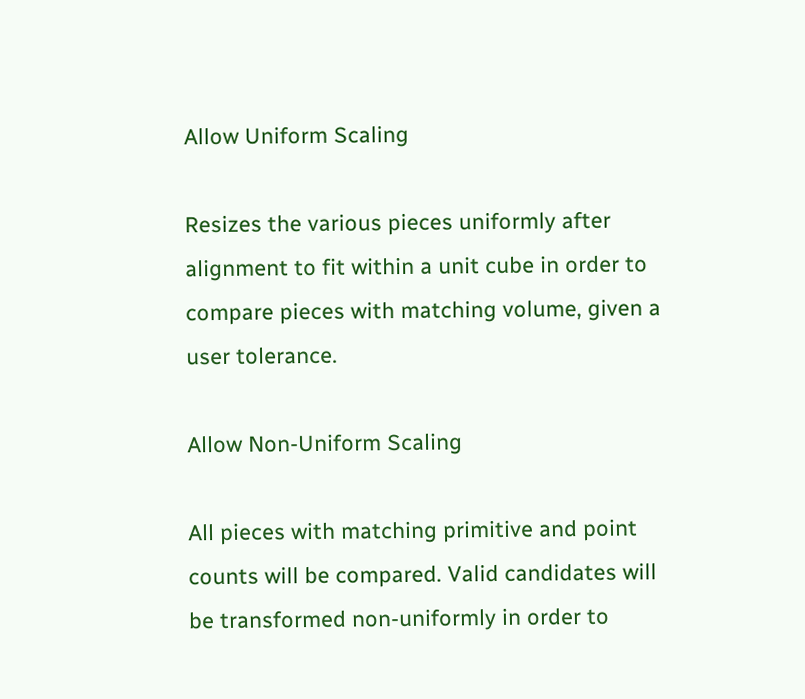Allow Uniform Scaling

Resizes the various pieces uniformly after alignment to fit within a unit cube in order to compare pieces with matching volume, given a user tolerance.

Allow Non-Uniform Scaling

All pieces with matching primitive and point counts will be compared. Valid candidates will be transformed non-uniformly in order to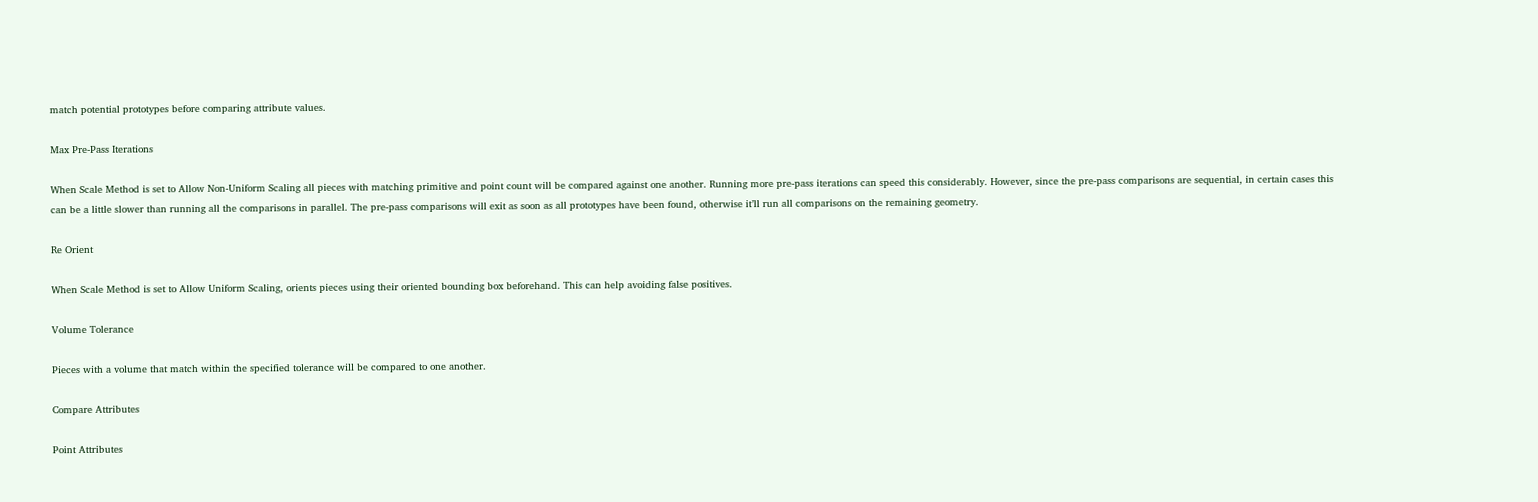match potential prototypes before comparing attribute values.

Max Pre-Pass Iterations

When Scale Method is set to Allow Non-Uniform Scaling all pieces with matching primitive and point count will be compared against one another. Running more pre-pass iterations can speed this considerably. However, since the pre-pass comparisons are sequential, in certain cases this can be a little slower than running all the comparisons in parallel. The pre-pass comparisons will exit as soon as all prototypes have been found, otherwise it’ll run all comparisons on the remaining geometry.

Re Orient

When Scale Method is set to Allow Uniform Scaling, orients pieces using their oriented bounding box beforehand. This can help avoiding false positives.

Volume Tolerance

Pieces with a volume that match within the specified tolerance will be compared to one another.

Compare Attributes

Point Attributes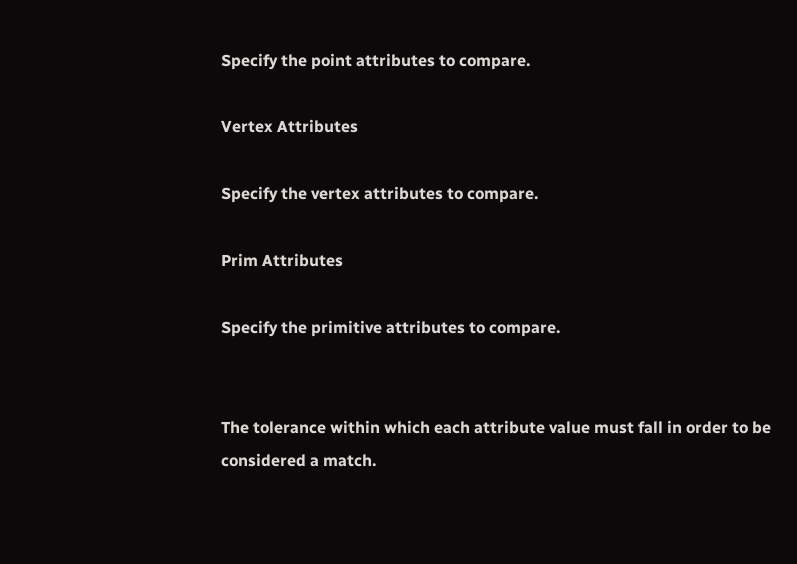Specify the point attributes to compare.

Vertex Attributes

Specify the vertex attributes to compare.

Prim Attributes

Specify the primitive attributes to compare.


The tolerance within which each attribute value must fall in order to be considered a match.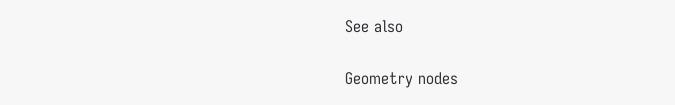See also

Geometry nodes